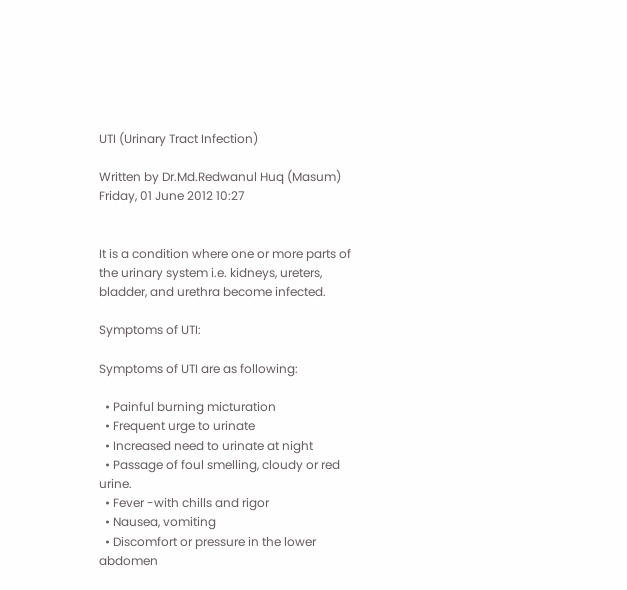UTI (Urinary Tract Infection)

Written by Dr.Md.Redwanul Huq (Masum)
Friday, 01 June 2012 10:27


It is a condition where one or more parts of the urinary system i.e. kidneys, ureters, bladder, and urethra become infected.

Symptoms of UTI:

Symptoms of UTI are as following:

  • Painful burning micturation
  • Frequent urge to urinate
  • Increased need to urinate at night
  • Passage of foul smelling, cloudy or red urine.
  • Fever -with chills and rigor
  • Nausea, vomiting
  • Discomfort or pressure in the lower abdomen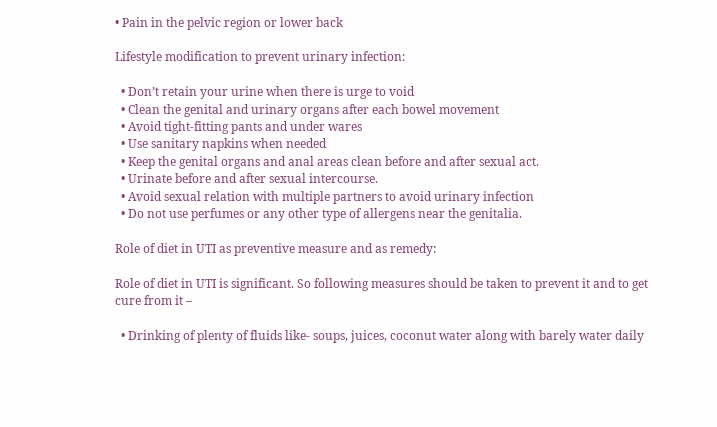• Pain in the pelvic region or lower back

Lifestyle modification to prevent urinary infection:

  • Don’t retain your urine when there is urge to void
  • Clean the genital and urinary organs after each bowel movement
  • Avoid tight-fitting pants and under wares
  • Use sanitary napkins when needed
  • Keep the genital organs and anal areas clean before and after sexual act.
  • Urinate before and after sexual intercourse.
  • Avoid sexual relation with multiple partners to avoid urinary infection
  • Do not use perfumes or any other type of allergens near the genitalia.

Role of diet in UTI as preventive measure and as remedy:

Role of diet in UTI is significant. So following measures should be taken to prevent it and to get cure from it –

  • Drinking of plenty of fluids like- soups, juices, coconut water along with barely water daily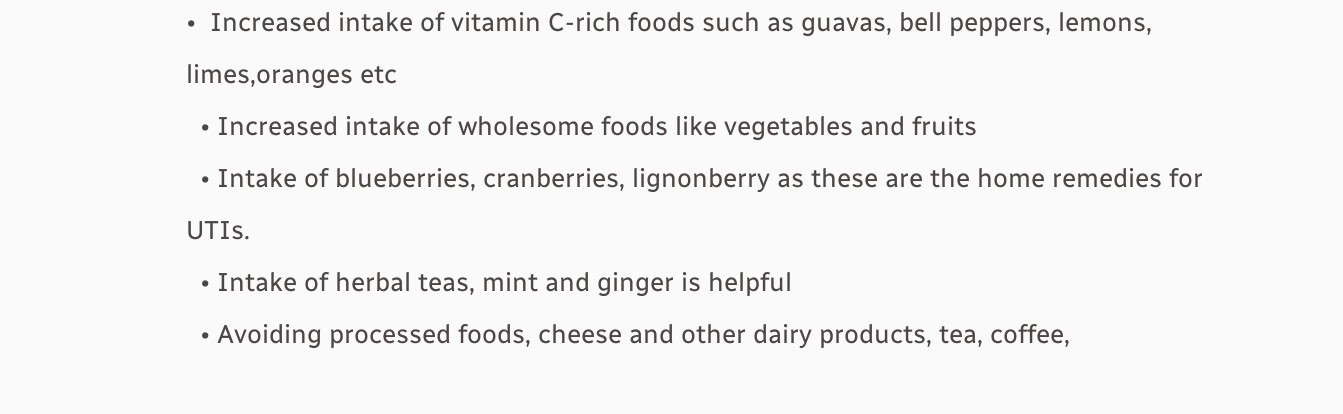•  Increased intake of vitamin C-rich foods such as guavas, bell peppers, lemons, limes,oranges etc
  • Increased intake of wholesome foods like vegetables and fruits
  • Intake of blueberries, cranberries, lignonberry as these are the home remedies for UTIs.
  • Intake of herbal teas, mint and ginger is helpful
  • Avoiding processed foods, cheese and other dairy products, tea, coffee,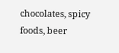chocolates, spicy foods, beer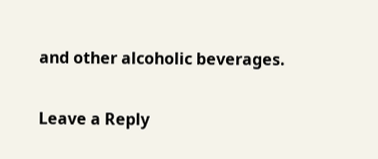and other alcoholic beverages.

Leave a Reply